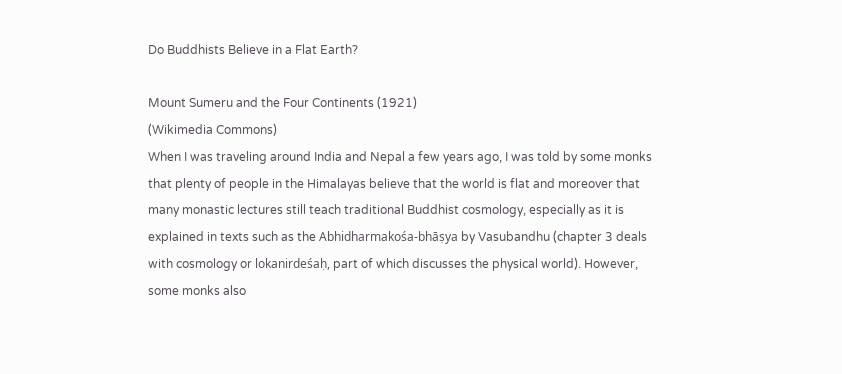Do Buddhists Believe in a Flat Earth?

Mount Sumeru and the Four Continents (1921)
(Wikimedia Commons)
When I was traveling around India and Nepal a few years ago, I was told by some monks that plenty of people in the Himalayas believe that the world is flat and moreover that many monastic lectures still teach traditional Buddhist cosmology, especially as it is explained in texts such as the Abhidharmakośa-bhāṣya by Vasubandhu (chapter 3 deals with cosmology or lokanirdeśaḥ, part of which discusses the physical world). However, some monks also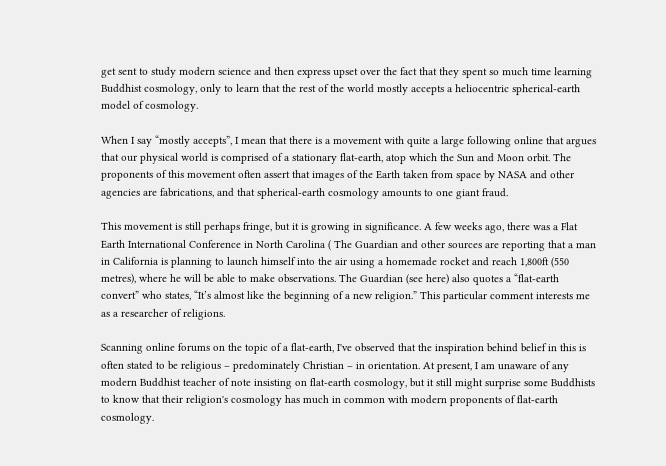get sent to study modern science and then express upset over the fact that they spent so much time learning Buddhist cosmology, only to learn that the rest of the world mostly accepts a heliocentric spherical-earth model of cosmology.

When I say “mostly accepts”, I mean that there is a movement with quite a large following online that argues that our physical world is comprised of a stationary flat-earth, atop which the Sun and Moon orbit. The proponents of this movement often assert that images of the Earth taken from space by NASA and other agencies are fabrications, and that spherical-earth cosmology amounts to one giant fraud.

This movement is still perhaps fringe, but it is growing in significance. A few weeks ago, there was a Flat Earth International Conference in North Carolina ( The Guardian and other sources are reporting that a man in California is planning to launch himself into the air using a homemade rocket and reach 1,800ft (550 metres), where he will be able to make observations. The Guardian (see here) also quotes a “flat-earth convert” who states, “It’s almost like the beginning of a new religion.” This particular comment interests me as a researcher of religions.

Scanning online forums on the topic of a flat-earth, I've observed that the inspiration behind belief in this is often stated to be religious – predominately Christian – in orientation. At present, I am unaware of any modern Buddhist teacher of note insisting on flat-earth cosmology, but it still might surprise some Buddhists to know that their religion's cosmology has much in common with modern proponents of flat-earth cosmology.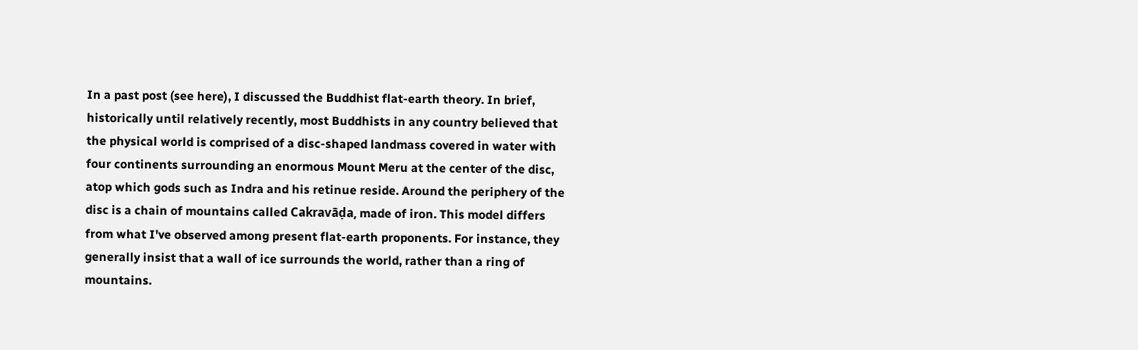In a past post (see here), I discussed the Buddhist flat-earth theory. In brief, historically until relatively recently, most Buddhists in any country believed that the physical world is comprised of a disc-shaped landmass covered in water with four continents surrounding an enormous Mount Meru at the center of the disc, atop which gods such as Indra and his retinue reside. Around the periphery of the disc is a chain of mountains called Cakravāḍa, made of iron. This model differs from what I've observed among present flat-earth proponents. For instance, they generally insist that a wall of ice surrounds the world, rather than a ring of mountains.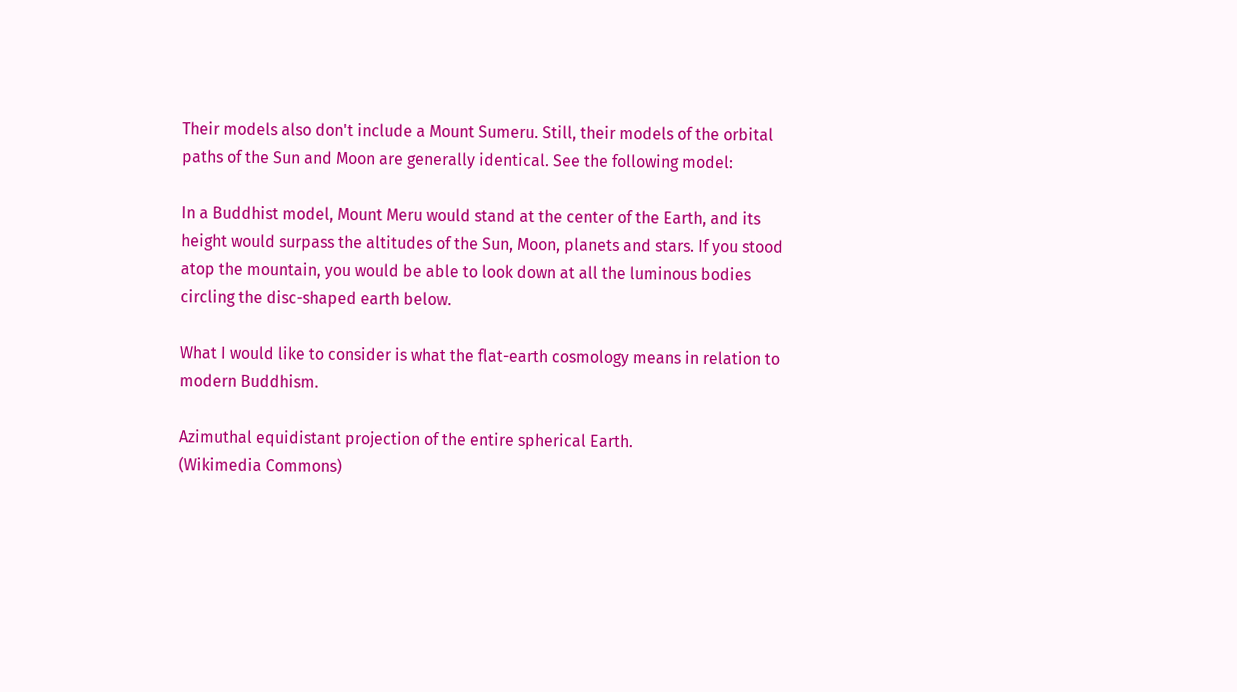Their models also don't include a Mount Sumeru. Still, their models of the orbital paths of the Sun and Moon are generally identical. See the following model:

In a Buddhist model, Mount Meru would stand at the center of the Earth, and its height would surpass the altitudes of the Sun, Moon, planets and stars. If you stood atop the mountain, you would be able to look down at all the luminous bodies circling the disc-shaped earth below.

What I would like to consider is what the flat-earth cosmology means in relation to modern Buddhism.

Azimuthal equidistant projection of the entire spherical Earth.
(Wikimedia Commons)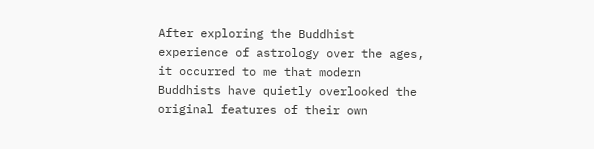After exploring the Buddhist experience of astrology over the ages, it occurred to me that modern Buddhists have quietly overlooked the original features of their own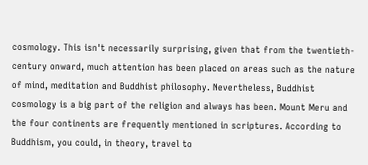cosmology. This isn't necessarily surprising, given that from the twentieth-century onward, much attention has been placed on areas such as the nature of mind, meditation and Buddhist philosophy. Nevertheless, Buddhist cosmology is a big part of the religion and always has been. Mount Meru and the four continents are frequently mentioned in scriptures. According to Buddhism, you could, in theory, travel to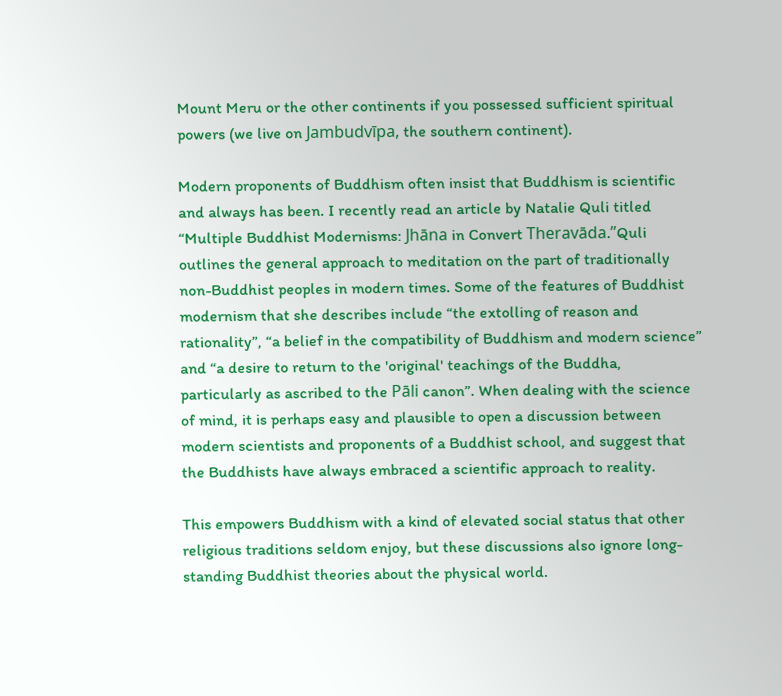Mount Meru or the other continents if you possessed sufficient spiritual powers (we live on Jambudvīpa, the southern continent).

Modern proponents of Buddhism often insist that Buddhism is scientific and always has been. I recently read an article by Natalie Quli titled “Multiple Buddhist Modernisms: Jhāna in Convert Theravāda.”Quli outlines the general approach to meditation on the part of traditionally non-Buddhist peoples in modern times. Some of the features of Buddhist modernism that she describes include “the extolling of reason and rationality”, “a belief in the compatibility of Buddhism and modern science” and “a desire to return to the 'original' teachings of the Buddha, particularly as ascribed to the Pāli canon”. When dealing with the science of mind, it is perhaps easy and plausible to open a discussion between modern scientists and proponents of a Buddhist school, and suggest that the Buddhists have always embraced a scientific approach to reality.

This empowers Buddhism with a kind of elevated social status that other religious traditions seldom enjoy, but these discussions also ignore long-standing Buddhist theories about the physical world.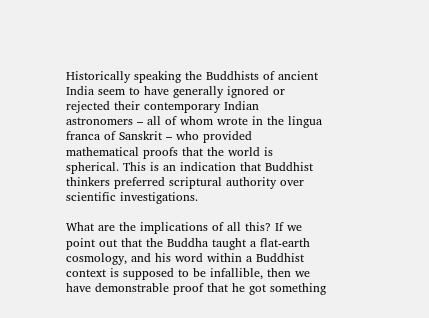Historically speaking the Buddhists of ancient India seem to have generally ignored or rejected their contemporary Indian astronomers – all of whom wrote in the lingua franca of Sanskrit – who provided mathematical proofs that the world is spherical. This is an indication that Buddhist thinkers preferred scriptural authority over scientific investigations.

What are the implications of all this? If we point out that the Buddha taught a flat-earth cosmology, and his word within a Buddhist context is supposed to be infallible, then we have demonstrable proof that he got something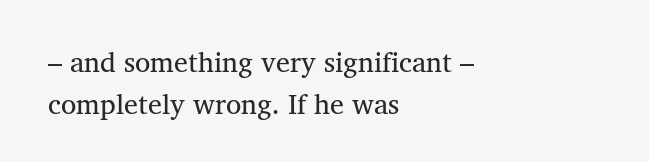– and something very significant – completely wrong. If he was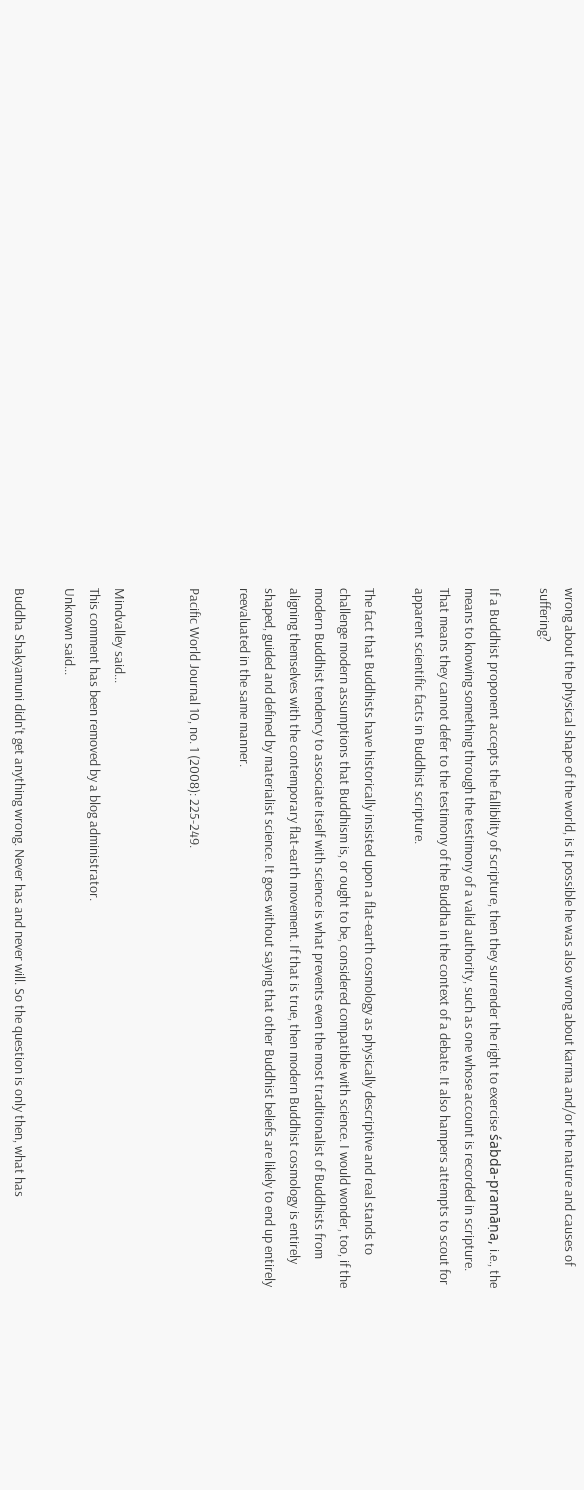wrong about the physical shape of the world, is it possible he was also wrong about karma and/or the nature and causes of suffering?

If a Buddhist proponent accepts the fallibility of scripture, then they surrender the right to exercise śabda-pramāṇa, i.e., the means to knowing something through the testimony of a valid authority, such as one whose account is recorded in scripture. That means they cannot defer to the testimony of the Buddha in the context of a debate. It also hampers attempts to scout for apparent scientific facts in Buddhist scripture.

The fact that Buddhists have historically insisted upon a flat-earth cosmology as physically descriptive and real stands to challenge modern assumptions that Buddhism is, or ought to be, considered compatible with science. I would wonder, too, if the modern Buddhist tendency to associate itself with science is what prevents even the most traditionalist of Buddhists from aligning themselves with the contemporary flat-earth movement. If that is true, then modern Buddhist cosmology is entirely shaped, guided and defined by materialist science. It goes without saying that other Buddhist beliefs are likely to end up entirely reevaluated in the same manner.

Pacific World Journal 10, no. 1 (2008): 225-249.


Mindvalley said...
This comment has been removed by a blog administrator.
Unknown said...

Buddha Shakyamuni didn't get anything wrong. Never has and never will. So the question is only then, what has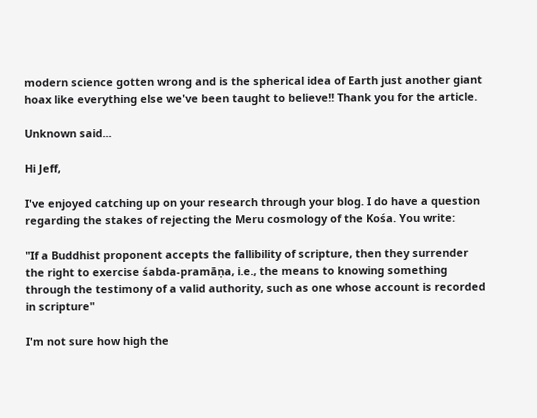modern science gotten wrong and is the spherical idea of Earth just another giant hoax like everything else we've been taught to believe!! Thank you for the article.

Unknown said...

Hi Jeff,

I've enjoyed catching up on your research through your blog. I do have a question regarding the stakes of rejecting the Meru cosmology of the Kośa. You write:

"If a Buddhist proponent accepts the fallibility of scripture, then they surrender the right to exercise śabda-pramāṇa, i.e., the means to knowing something through the testimony of a valid authority, such as one whose account is recorded in scripture"

I'm not sure how high the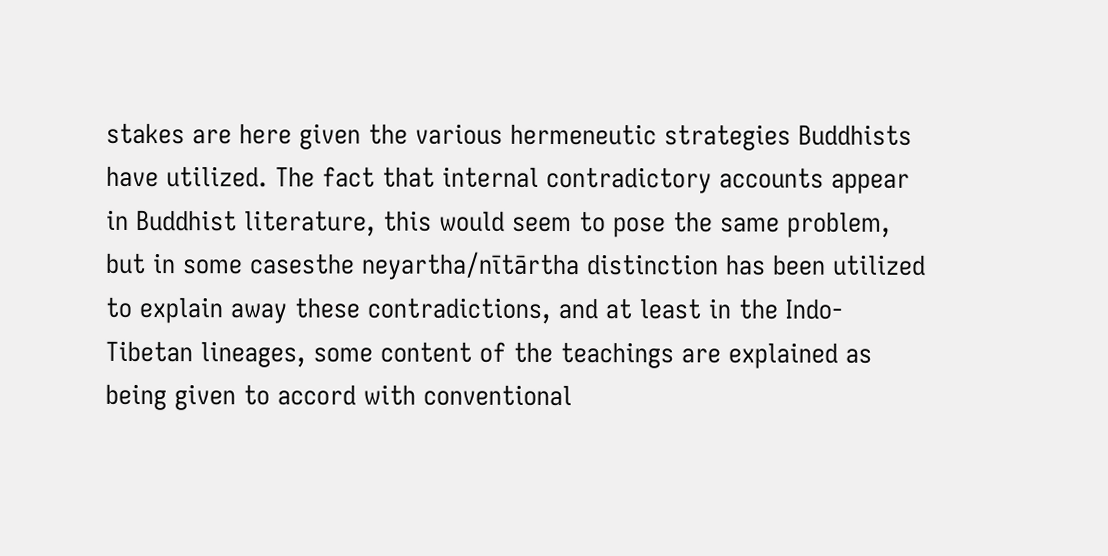stakes are here given the various hermeneutic strategies Buddhists have utilized. The fact that internal contradictory accounts appear in Buddhist literature, this would seem to pose the same problem, but in some casesthe neyartha/nītārtha distinction has been utilized to explain away these contradictions, and at least in the Indo-Tibetan lineages, some content of the teachings are explained as being given to accord with conventional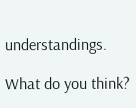understandings.

What do you think?